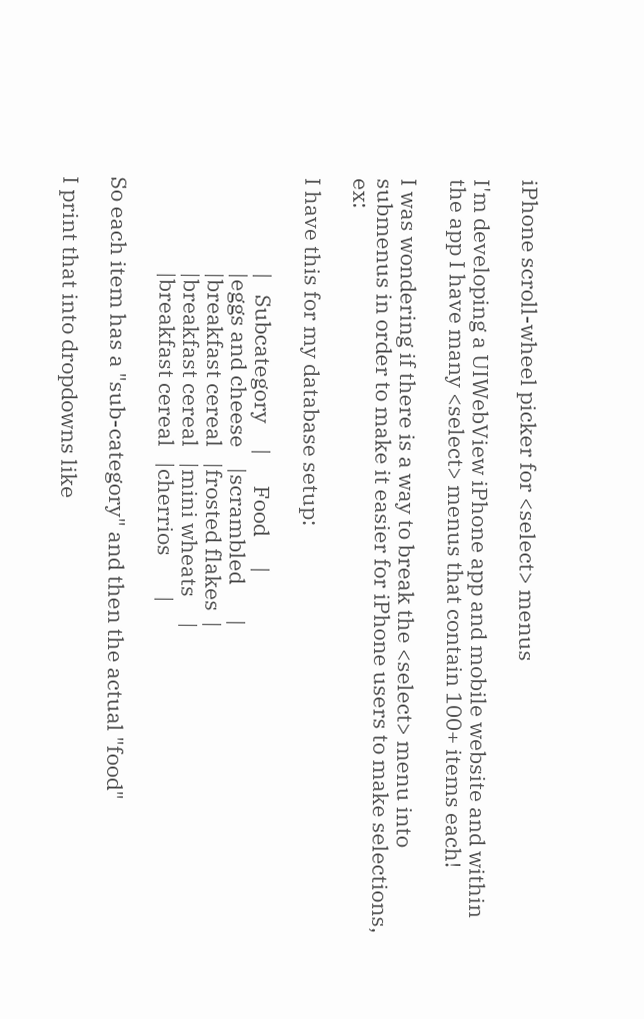iPhone scroll-wheel picker for <select> menus

I'm developing a UIWebView iPhone app and mobile website and within the app I have many <select> menus that contain 100+ items each!

I was wondering if there is a way to break the <select> menu into submenus in order to make it easier for iPhone users to make selections, ex:

I have this for my database setup:

                   |   Subcategory     |      Food      |
                   |eggs and cheese    |scrambled       |
                   |breakfast cereal   |frosted flakes  |
                   |breakfast cereal   |mini wheats     |
                   |breakfast cereal   |cherrios        |

So each item has a "sub-category" and then the actual "food"

I print that into dropdowns like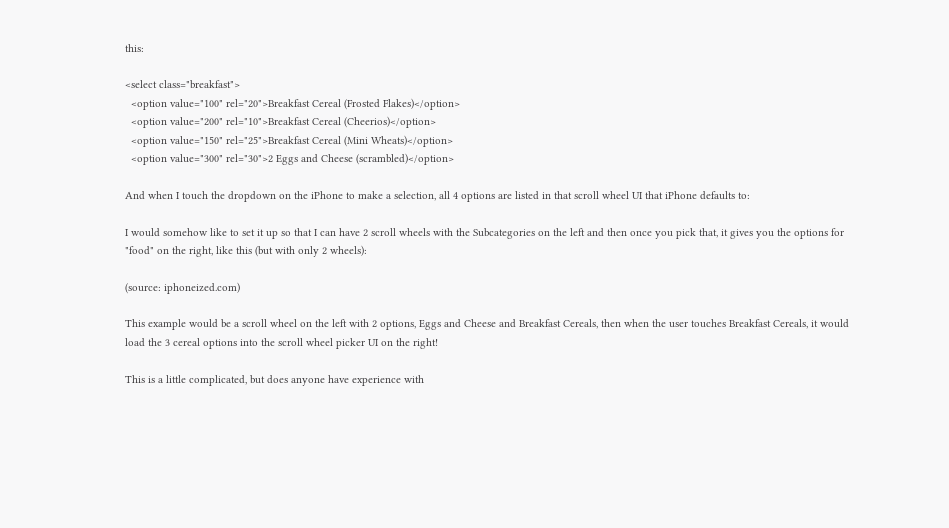this:

<select class="breakfast">
  <option value="100" rel="20">Breakfast Cereal (Frosted Flakes)</option>
  <option value="200" rel="10">Breakfast Cereal (Cheerios)</option>
  <option value="150" rel="25">Breakfast Cereal (Mini Wheats)</option>
  <option value="300" rel="30">2 Eggs and Cheese (scrambled)</option>

And when I touch the dropdown on the iPhone to make a selection, all 4 options are listed in that scroll wheel UI that iPhone defaults to:

I would somehow like to set it up so that I can have 2 scroll wheels with the Subcategories on the left and then once you pick that, it gives you the options for "food" on the right, like this (but with only 2 wheels):

(source: iphoneized.com)

This example would be a scroll wheel on the left with 2 options, Eggs and Cheese and Breakfast Cereals, then when the user touches Breakfast Cereals, it would load the 3 cereal options into the scroll wheel picker UI on the right!

This is a little complicated, but does anyone have experience with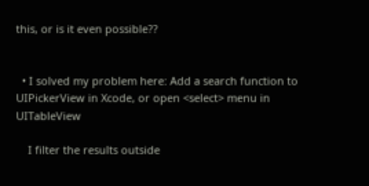this, or is it even possible??


  • I solved my problem here: Add a search function to UIPickerView in Xcode, or open <select> menu in UITableView

    I filter the results outside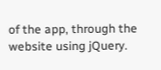of the app, through the website using jQuery.